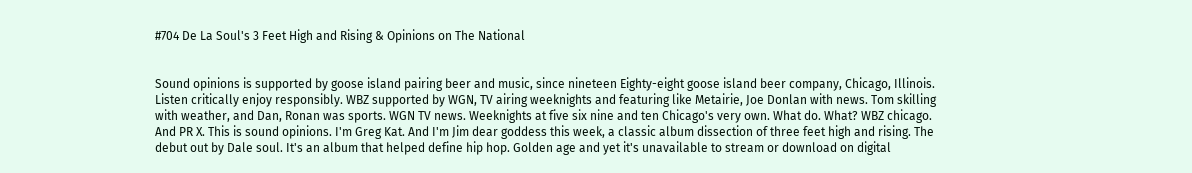#704 De La Soul's 3 Feet High and Rising & Opinions on The National


Sound opinions is supported by goose island pairing beer and music, since nineteen Eighty-eight goose island beer company, Chicago, Illinois. Listen critically enjoy responsibly. WBZ supported by WGN, TV airing weeknights and featuring like Metairie, Joe Donlan with news. Tom skilling with weather, and Dan, Ronan was sports. WGN TV news. Weeknights at five six nine and ten Chicago's very own. What do. What? WBZ chicago. And PR X. This is sound opinions. I'm Greg Kat. And I'm Jim dear goddess this week, a classic album dissection of three feet high and rising. The debut out by Dale soul. It's an album that helped define hip hop. Golden age and yet it's unavailable to stream or download on digital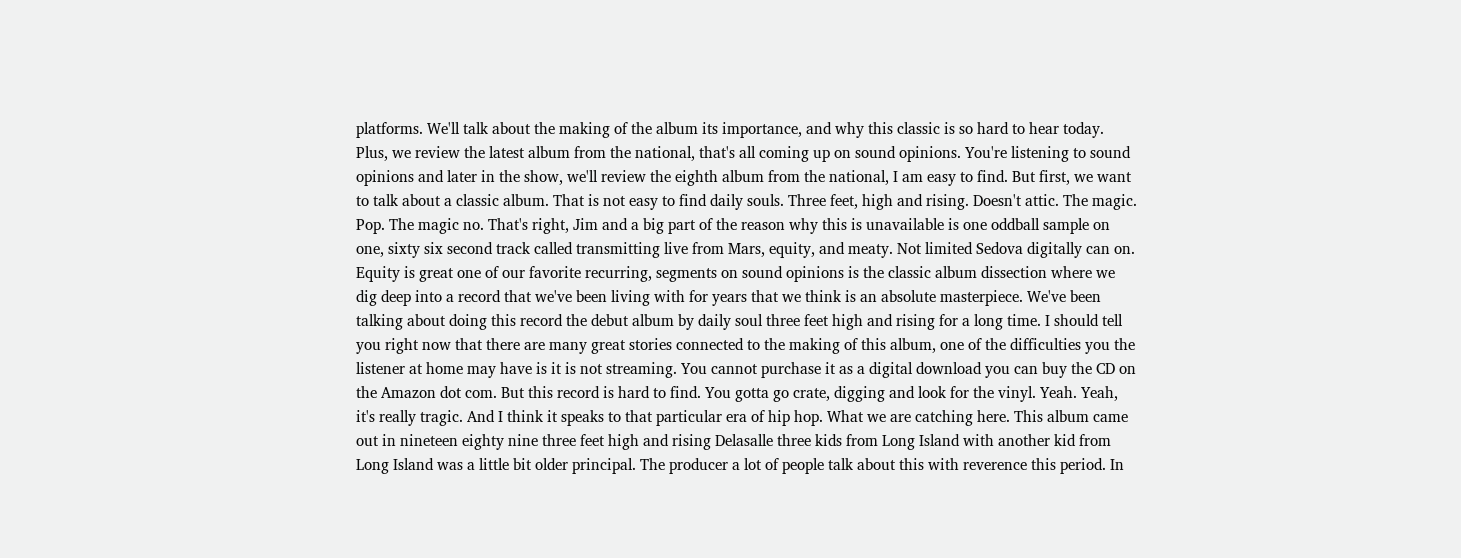platforms. We'll talk about the making of the album its importance, and why this classic is so hard to hear today. Plus, we review the latest album from the national, that's all coming up on sound opinions. You're listening to sound opinions and later in the show, we'll review the eighth album from the national, I am easy to find. But first, we want to talk about a classic album. That is not easy to find daily souls. Three feet, high and rising. Doesn't attic. The magic. Pop. The magic no. That's right, Jim and a big part of the reason why this is unavailable is one oddball sample on one, sixty six second track called transmitting live from Mars, equity, and meaty. Not limited Sedova digitally can on. Equity is great one of our favorite recurring, segments on sound opinions is the classic album dissection where we dig deep into a record that we've been living with for years that we think is an absolute masterpiece. We've been talking about doing this record the debut album by daily soul three feet high and rising for a long time. I should tell you right now that there are many great stories connected to the making of this album, one of the difficulties you the listener at home may have is it is not streaming. You cannot purchase it as a digital download you can buy the CD on the Amazon dot com. But this record is hard to find. You gotta go crate, digging and look for the vinyl. Yeah. Yeah, it's really tragic. And I think it speaks to that particular era of hip hop. What we are catching here. This album came out in nineteen eighty nine three feet high and rising Delasalle three kids from Long Island with another kid from Long Island was a little bit older principal. The producer a lot of people talk about this with reverence this period. In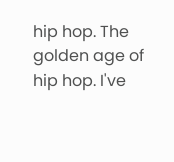hip hop. The golden age of hip hop. I've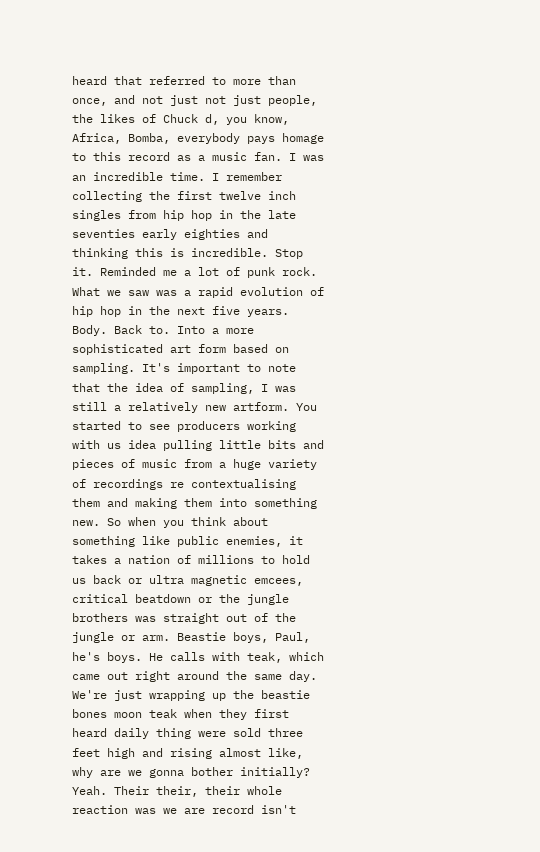heard that referred to more than once, and not just not just people, the likes of Chuck d, you know, Africa, Bomba, everybody pays homage to this record as a music fan. I was an incredible time. I remember collecting the first twelve inch singles from hip hop in the late seventies early eighties and thinking this is incredible. Stop it. Reminded me a lot of punk rock. What we saw was a rapid evolution of hip hop in the next five years. Body. Back to. Into a more sophisticated art form based on sampling. It's important to note that the idea of sampling, I was still a relatively new artform. You started to see producers working with us idea pulling little bits and pieces of music from a huge variety of recordings re contextualising them and making them into something new. So when you think about something like public enemies, it takes a nation of millions to hold us back or ultra magnetic emcees, critical beatdown or the jungle brothers was straight out of the jungle or arm. Beastie boys, Paul, he's boys. He calls with teak, which came out right around the same day. We're just wrapping up the beastie bones moon teak when they first heard daily thing were sold three feet high and rising almost like, why are we gonna bother initially? Yeah. Their their, their whole reaction was we are record isn't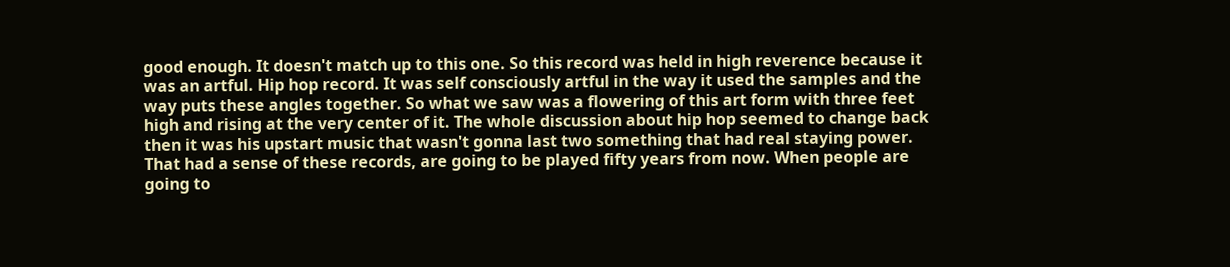good enough. It doesn't match up to this one. So this record was held in high reverence because it was an artful. Hip hop record. It was self consciously artful in the way it used the samples and the way puts these angles together. So what we saw was a flowering of this art form with three feet high and rising at the very center of it. The whole discussion about hip hop seemed to change back then it was his upstart music that wasn't gonna last two something that had real staying power. That had a sense of these records, are going to be played fifty years from now. When people are going to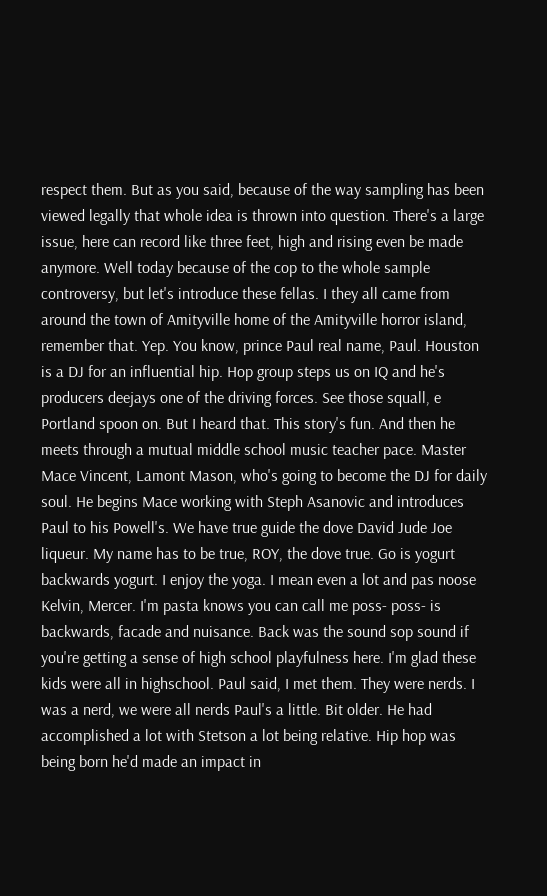respect them. But as you said, because of the way sampling has been viewed legally that whole idea is thrown into question. There's a large issue, here can record like three feet, high and rising even be made anymore. Well today because of the cop to the whole sample controversy, but let's introduce these fellas. I they all came from around the town of Amityville home of the Amityville horror island, remember that. Yep. You know, prince Paul real name, Paul. Houston is a DJ for an influential hip. Hop group steps us on IQ and he's producers deejays one of the driving forces. See those squall, e Portland spoon on. But I heard that. This story's fun. And then he meets through a mutual middle school music teacher pace. Master Mace Vincent, Lamont Mason, who's going to become the DJ for daily soul. He begins Mace working with Steph Asanovic and introduces Paul to his Powell's. We have true guide the dove David Jude Joe liqueur. My name has to be true, ROY, the dove true. Go is yogurt backwards yogurt. I enjoy the yoga. I mean even a lot and pas noose Kelvin, Mercer. I'm pasta knows you can call me poss- poss- is backwards, facade and nuisance. Back was the sound sop sound if you're getting a sense of high school playfulness here. I'm glad these kids were all in highschool. Paul said, I met them. They were nerds. I was a nerd, we were all nerds Paul's a little. Bit older. He had accomplished a lot with Stetson a lot being relative. Hip hop was being born he'd made an impact in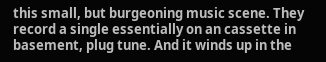this small, but burgeoning music scene. They record a single essentially on an cassette in basement, plug tune. And it winds up in the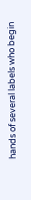hands of several labels who begin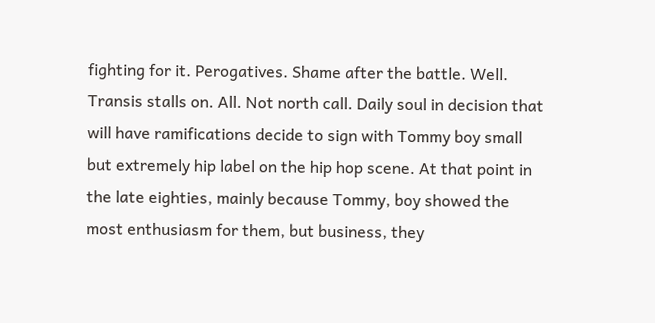fighting for it. Perogatives. Shame after the battle. Well. Transis stalls on. All. Not north call. Daily soul in decision that will have ramifications decide to sign with Tommy boy small but extremely hip label on the hip hop scene. At that point in the late eighties, mainly because Tommy, boy showed the most enthusiasm for them, but business, they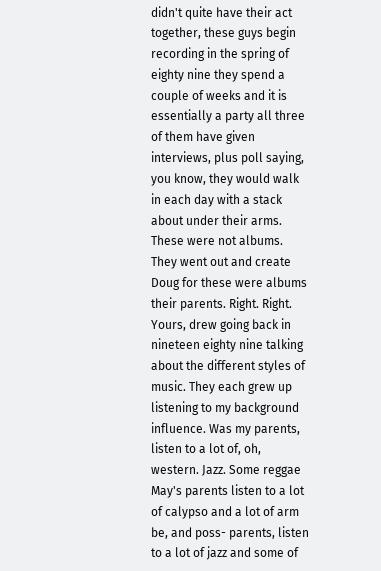didn't quite have their act together, these guys begin recording in the spring of eighty nine they spend a couple of weeks and it is essentially a party all three of them have given interviews, plus poll saying, you know, they would walk in each day with a stack about under their arms. These were not albums. They went out and create Doug for these were albums their parents. Right. Right. Yours, drew going back in nineteen eighty nine talking about the different styles of music. They each grew up listening to my background influence. Was my parents, listen to a lot of, oh, western. Jazz. Some reggae May's parents listen to a lot of calypso and a lot of arm be, and poss- parents, listen to a lot of jazz and some of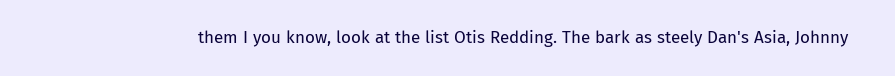them I you know, look at the list Otis Redding. The bark as steely Dan's Asia, Johnny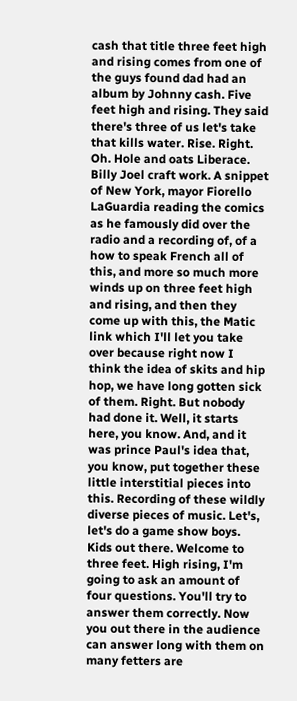cash that title three feet high and rising comes from one of the guys found dad had an album by Johnny cash. Five feet high and rising. They said there's three of us let's take that kills water. Rise. Right. Oh. Hole and oats Liberace. Billy Joel craft work. A snippet of New York, mayor Fiorello LaGuardia reading the comics as he famously did over the radio and a recording of, of a how to speak French all of this, and more so much more winds up on three feet high and rising, and then they come up with this, the Matic link which I'll let you take over because right now I think the idea of skits and hip hop, we have long gotten sick of them. Right. But nobody had done it. Well, it starts here, you know. And, and it was prince Paul's idea that, you know, put together these little interstitial pieces into this. Recording of these wildly diverse pieces of music. Let's, let's do a game show boys. Kids out there. Welcome to three feet. High rising, I'm going to ask an amount of four questions. You'll try to answer them correctly. Now you out there in the audience can answer long with them on many fetters are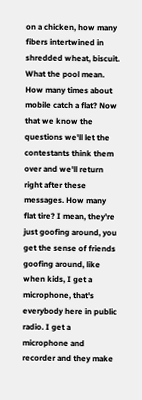on a chicken, how many fibers intertwined in shredded wheat, biscuit. What the pool mean. How many times about mobile catch a flat? Now that we know the questions we'll let the contestants think them over and we'll return right after these messages. How many flat tire? I mean, they're just goofing around, you get the sense of friends goofing around, like when kids, I get a microphone, that's everybody here in public radio. I get a microphone and recorder and they make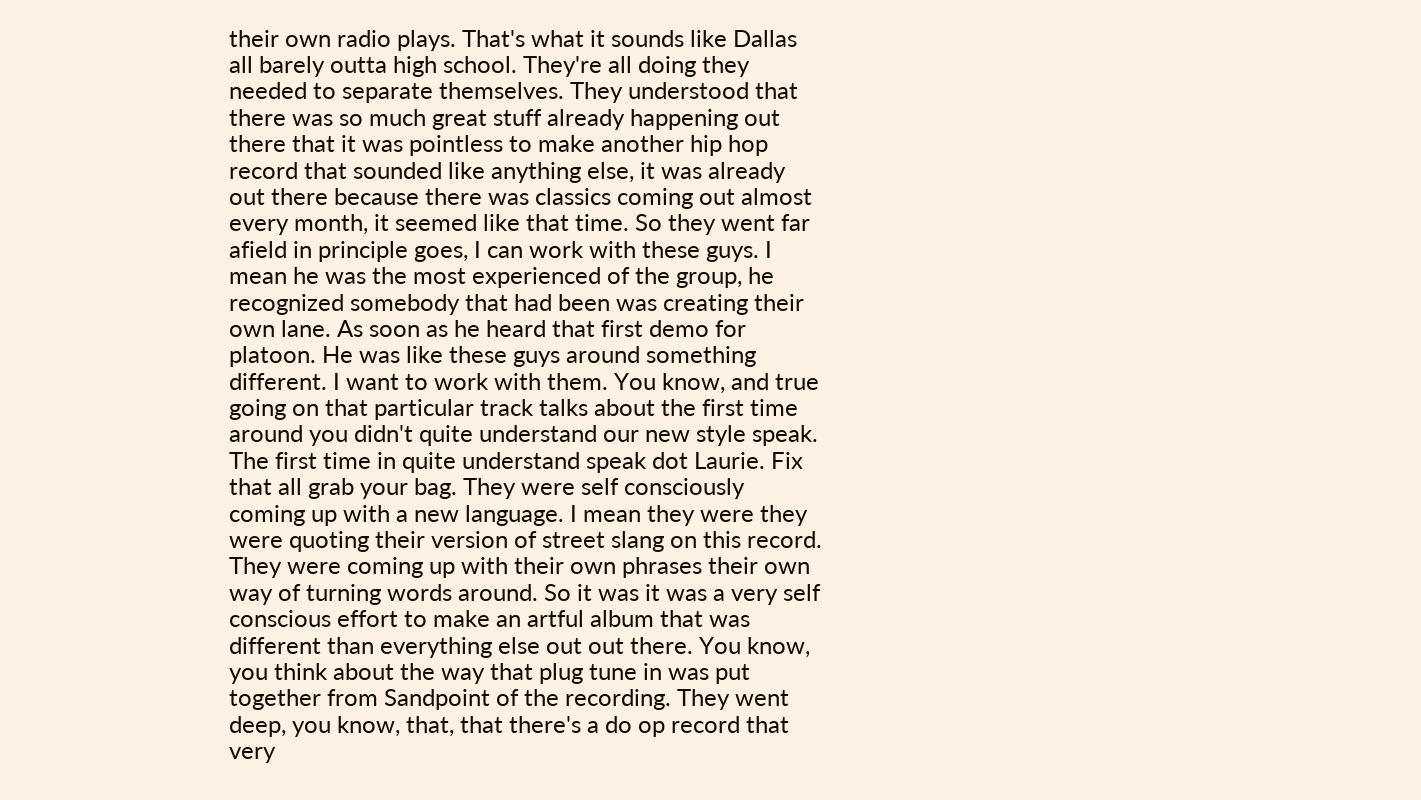their own radio plays. That's what it sounds like Dallas all barely outta high school. They're all doing they needed to separate themselves. They understood that there was so much great stuff already happening out there that it was pointless to make another hip hop record that sounded like anything else, it was already out there because there was classics coming out almost every month, it seemed like that time. So they went far afield in principle goes, I can work with these guys. I mean he was the most experienced of the group, he recognized somebody that had been was creating their own lane. As soon as he heard that first demo for platoon. He was like these guys around something different. I want to work with them. You know, and true going on that particular track talks about the first time around you didn't quite understand our new style speak. The first time in quite understand speak dot Laurie. Fix that all grab your bag. They were self consciously coming up with a new language. I mean they were they were quoting their version of street slang on this record. They were coming up with their own phrases their own way of turning words around. So it was it was a very self conscious effort to make an artful album that was different than everything else out out there. You know, you think about the way that plug tune in was put together from Sandpoint of the recording. They went deep, you know, that, that there's a do op record that very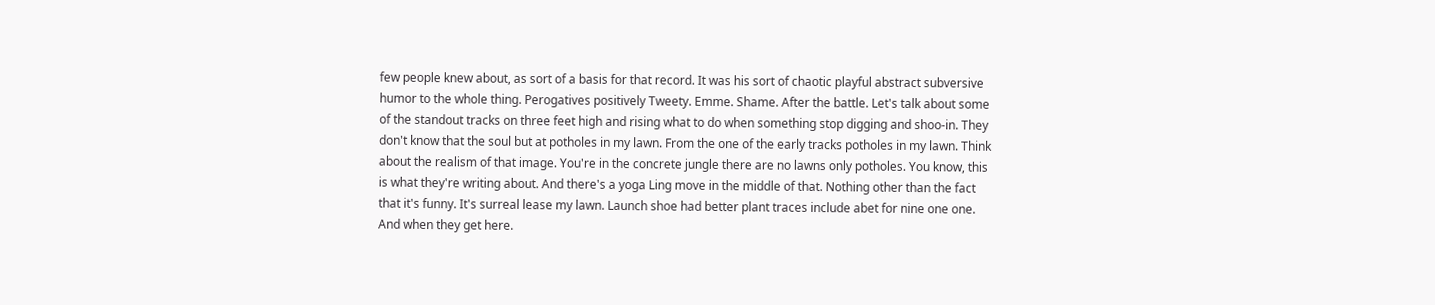few people knew about, as sort of a basis for that record. It was his sort of chaotic playful abstract subversive humor to the whole thing. Perogatives positively Tweety. Emme. Shame. After the battle. Let's talk about some of the standout tracks on three feet high and rising what to do when something stop digging and shoo-in. They don't know that the soul but at potholes in my lawn. From the one of the early tracks potholes in my lawn. Think about the realism of that image. You're in the concrete jungle there are no lawns only potholes. You know, this is what they're writing about. And there's a yoga Ling move in the middle of that. Nothing other than the fact that it's funny. It's surreal lease my lawn. Launch shoe had better plant traces include abet for nine one one. And when they get here.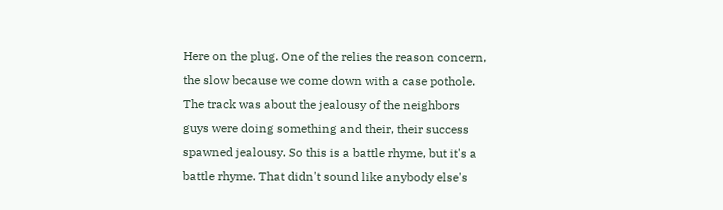Here on the plug. One of the relies the reason concern, the slow because we come down with a case pothole. The track was about the jealousy of the neighbors guys were doing something and their, their success spawned jealousy. So this is a battle rhyme, but it's a battle rhyme. That didn't sound like anybody else's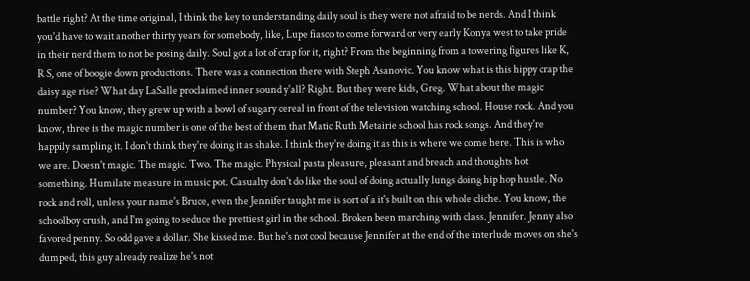battle right? At the time original, I think the key to understanding daily soul is they were not afraid to be nerds. And I think you'd have to wait another thirty years for somebody, like, Lupe fiasco to come forward or very early Konya west to take pride in their nerd them to not be posing daily. Soul got a lot of crap for it, right? From the beginning from a towering figures like K, R S, one of boogie down productions. There was a connection there with Steph Asanovic. You know what is this hippy crap the daisy age rise? What day LaSalle proclaimed inner sound y'all? Right. But they were kids, Greg. What about the magic number? You know, they grew up with a bowl of sugary cereal in front of the television watching school. House rock. And you know, three is the magic number is one of the best of them that Matic Ruth Metairie school has rock songs. And they're happily sampling it. I don't think they're doing it as shake. I think they're doing it as this is where we come here. This is who we are. Doesn't magic. The magic. Two. The magic. Physical pasta pleasure, pleasant and breach and thoughts hot something. Humilate measure in music pot. Casualty don't do like the soul of doing actually lungs doing hip hop hustle. No rock and roll, unless your name's Bruce, even the Jennifer taught me is sort of a it's built on this whole cliche. You know, the schoolboy crush, and I'm going to seduce the prettiest girl in the school. Broken been marching with class. Jennifer. Jenny also favored penny. So odd gave a dollar. She kissed me. But he's not cool because Jennifer at the end of the interlude moves on she's dumped, this guy already realize he's not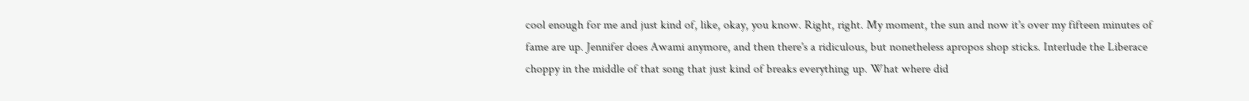cool enough for me and just kind of, like, okay, you know. Right, right. My moment, the sun and now it's over my fifteen minutes of fame are up. Jennifer does Awami anymore, and then there's a ridiculous, but nonetheless apropos shop sticks. Interlude the Liberace choppy in the middle of that song that just kind of breaks everything up. What where did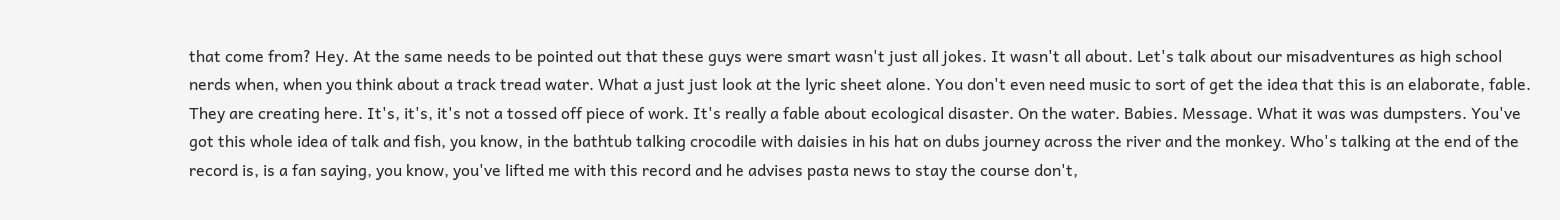that come from? Hey. At the same needs to be pointed out that these guys were smart wasn't just all jokes. It wasn't all about. Let's talk about our misadventures as high school nerds when, when you think about a track tread water. What a just just look at the lyric sheet alone. You don't even need music to sort of get the idea that this is an elaborate, fable. They are creating here. It's, it's, it's not a tossed off piece of work. It's really a fable about ecological disaster. On the water. Babies. Message. What it was was dumpsters. You've got this whole idea of talk and fish, you know, in the bathtub talking crocodile with daisies in his hat on dubs journey across the river and the monkey. Who's talking at the end of the record is, is a fan saying, you know, you've lifted me with this record and he advises pasta news to stay the course don't,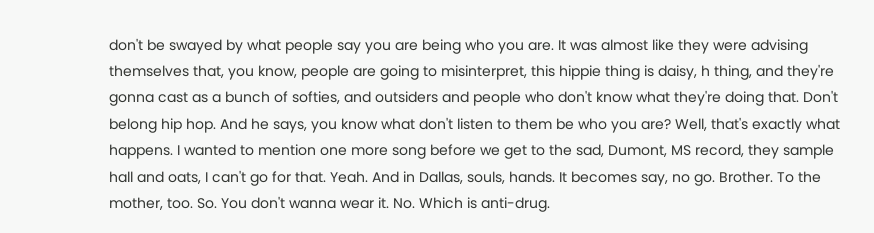don't be swayed by what people say you are being who you are. It was almost like they were advising themselves that, you know, people are going to misinterpret, this hippie thing is daisy, h thing, and they're gonna cast as a bunch of softies, and outsiders and people who don't know what they're doing that. Don't belong hip hop. And he says, you know what don't listen to them be who you are? Well, that's exactly what happens. I wanted to mention one more song before we get to the sad, Dumont, MS record, they sample hall and oats, I can't go for that. Yeah. And in Dallas, souls, hands. It becomes say, no go. Brother. To the mother, too. So. You don't wanna wear it. No. Which is anti-drug.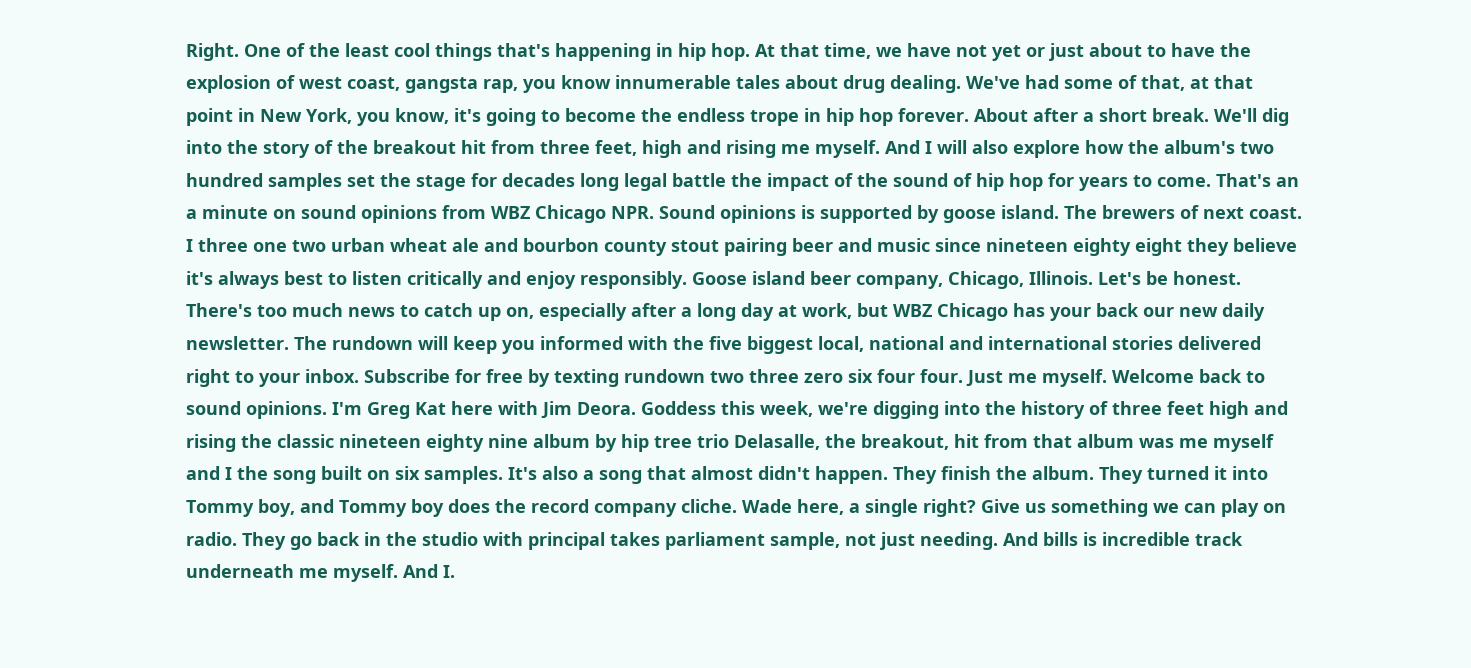Right. One of the least cool things that's happening in hip hop. At that time, we have not yet or just about to have the explosion of west coast, gangsta rap, you know innumerable tales about drug dealing. We've had some of that, at that point in New York, you know, it's going to become the endless trope in hip hop forever. About after a short break. We'll dig into the story of the breakout hit from three feet, high and rising me myself. And I will also explore how the album's two hundred samples set the stage for decades long legal battle the impact of the sound of hip hop for years to come. That's an a minute on sound opinions from WBZ Chicago NPR. Sound opinions is supported by goose island. The brewers of next coast. I three one two urban wheat ale and bourbon county stout pairing beer and music since nineteen eighty eight they believe it's always best to listen critically and enjoy responsibly. Goose island beer company, Chicago, Illinois. Let's be honest. There's too much news to catch up on, especially after a long day at work, but WBZ Chicago has your back our new daily newsletter. The rundown will keep you informed with the five biggest local, national and international stories delivered right to your inbox. Subscribe for free by texting rundown two three zero six four four. Just me myself. Welcome back to sound opinions. I'm Greg Kat here with Jim Deora. Goddess this week, we're digging into the history of three feet high and rising the classic nineteen eighty nine album by hip tree trio Delasalle, the breakout, hit from that album was me myself and I the song built on six samples. It's also a song that almost didn't happen. They finish the album. They turned it into Tommy boy, and Tommy boy does the record company cliche. Wade here, a single right? Give us something we can play on radio. They go back in the studio with principal takes parliament sample, not just needing. And bills is incredible track underneath me myself. And I.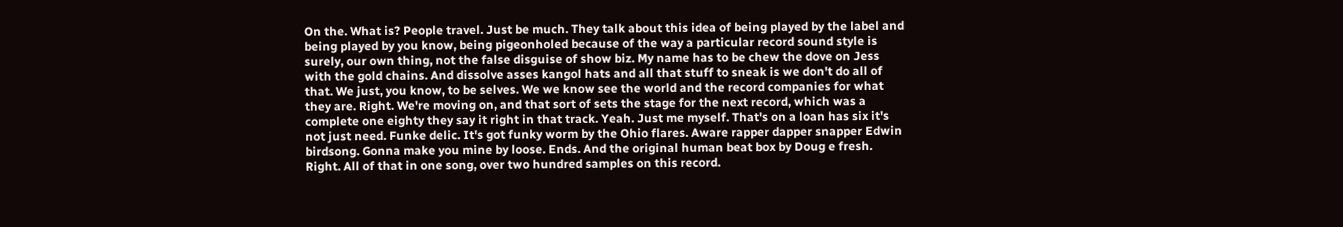On the. What is? People travel. Just be much. They talk about this idea of being played by the label and being played by you know, being pigeonholed because of the way a particular record sound style is surely, our own thing, not the false disguise of show biz. My name has to be chew the dove on Jess with the gold chains. And dissolve asses kangol hats and all that stuff to sneak is we don't do all of that. We just, you know, to be selves. We we know see the world and the record companies for what they are. Right. We're moving on, and that sort of sets the stage for the next record, which was a complete one eighty they say it right in that track. Yeah. Just me myself. That's on a loan has six it's not just need. Funke delic. It's got funky worm by the Ohio flares. Aware rapper dapper snapper Edwin birdsong. Gonna make you mine by loose. Ends. And the original human beat box by Doug e fresh. Right. All of that in one song, over two hundred samples on this record.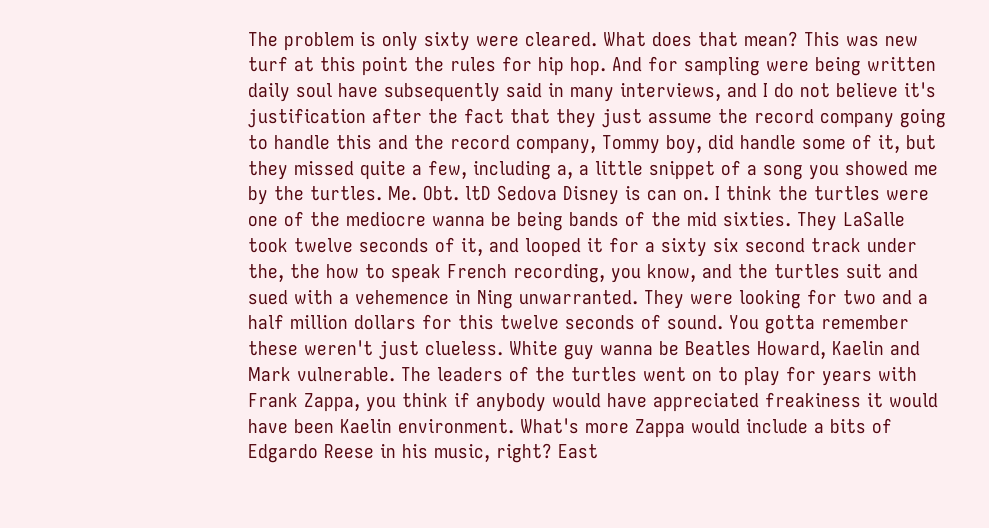The problem is only sixty were cleared. What does that mean? This was new turf at this point the rules for hip hop. And for sampling were being written daily soul have subsequently said in many interviews, and I do not believe it's justification after the fact that they just assume the record company going to handle this and the record company, Tommy boy, did handle some of it, but they missed quite a few, including a, a little snippet of a song you showed me by the turtles. Me. Obt. ltD Sedova Disney is can on. I think the turtles were one of the mediocre wanna be being bands of the mid sixties. They LaSalle took twelve seconds of it, and looped it for a sixty six second track under the, the how to speak French recording, you know, and the turtles suit and sued with a vehemence in Ning unwarranted. They were looking for two and a half million dollars for this twelve seconds of sound. You gotta remember these weren't just clueless. White guy wanna be Beatles Howard, Kaelin and Mark vulnerable. The leaders of the turtles went on to play for years with Frank Zappa, you think if anybody would have appreciated freakiness it would have been Kaelin environment. What's more Zappa would include a bits of Edgardo Reese in his music, right? East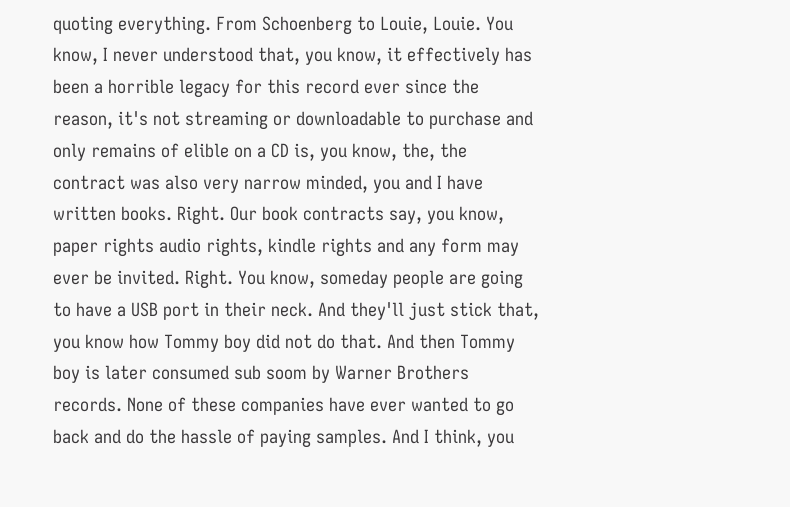quoting everything. From Schoenberg to Louie, Louie. You know, I never understood that, you know, it effectively has been a horrible legacy for this record ever since the reason, it's not streaming or downloadable to purchase and only remains of elible on a CD is, you know, the, the contract was also very narrow minded, you and I have written books. Right. Our book contracts say, you know, paper rights audio rights, kindle rights and any form may ever be invited. Right. You know, someday people are going to have a USB port in their neck. And they'll just stick that, you know how Tommy boy did not do that. And then Tommy boy is later consumed sub soom by Warner Brothers records. None of these companies have ever wanted to go back and do the hassle of paying samples. And I think, you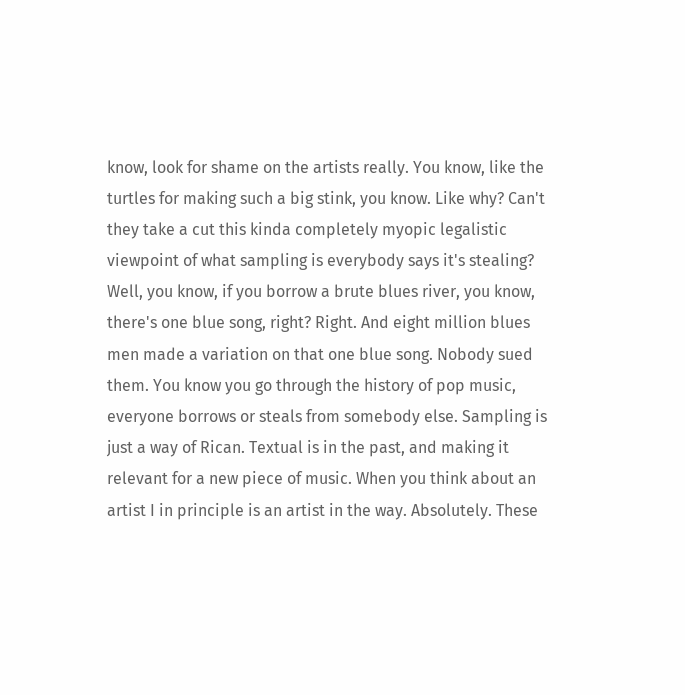know, look for shame on the artists really. You know, like the turtles for making such a big stink, you know. Like why? Can't they take a cut this kinda completely myopic legalistic viewpoint of what sampling is everybody says it's stealing? Well, you know, if you borrow a brute blues river, you know, there's one blue song, right? Right. And eight million blues men made a variation on that one blue song. Nobody sued them. You know you go through the history of pop music, everyone borrows or steals from somebody else. Sampling is just a way of Rican. Textual is in the past, and making it relevant for a new piece of music. When you think about an artist I in principle is an artist in the way. Absolutely. These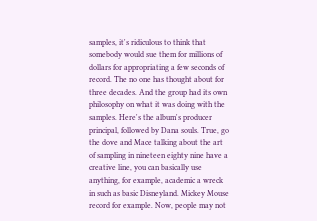samples, it's ridiculous to think that somebody would sue them for millions of dollars for appropriating a few seconds of record. The no one has thought about for three decades. And the group had its own philosophy on what it was doing with the samples. Here's the album's producer principal, followed by Dana souls. True, go the dove and Mace talking about the art of sampling in nineteen eighty nine have a creative line, you can basically use anything, for example, academic a wreck in such as basic Disneyland. Mickey Mouse record for example. Now, people may not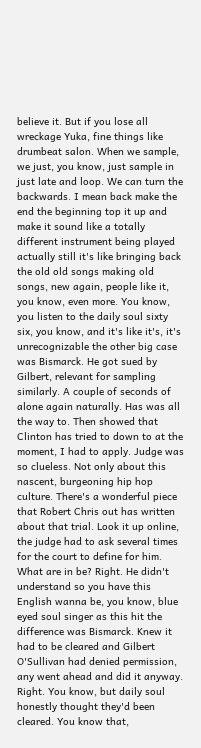believe it. But if you lose all wreckage Yuka, fine things like drumbeat salon. When we sample, we just, you know, just sample in just late and loop. We can turn the backwards. I mean back make the end the beginning top it up and make it sound like a totally different instrument being played actually still it's like bringing back the old old songs making old songs, new again, people like it, you know, even more. You know, you listen to the daily soul sixty six, you know, and it's like it's, it's unrecognizable the other big case was Bismarck. He got sued by Gilbert, relevant for sampling similarly. A couple of seconds of alone again naturally. Has was all the way to. Then showed that Clinton has tried to down to at the moment, I had to apply. Judge was so clueless. Not only about this nascent, burgeoning hip hop culture. There's a wonderful piece that Robert Chris out has written about that trial. Look it up online, the judge had to ask several times for the court to define for him. What are in be? Right. He didn't understand so you have this English wanna be, you know, blue eyed soul singer as this hit the difference was Bismarck. Knew it had to be cleared and Gilbert O'Sullivan had denied permission, any went ahead and did it anyway. Right. You know, but daily soul honestly thought they'd been cleared. You know that,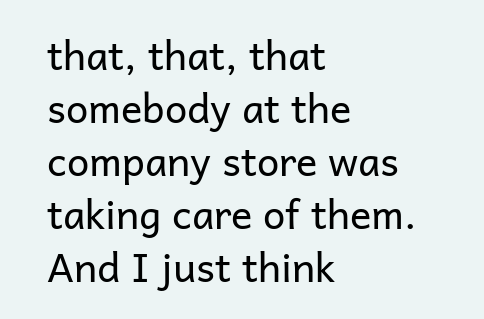that, that, that somebody at the company store was taking care of them. And I just think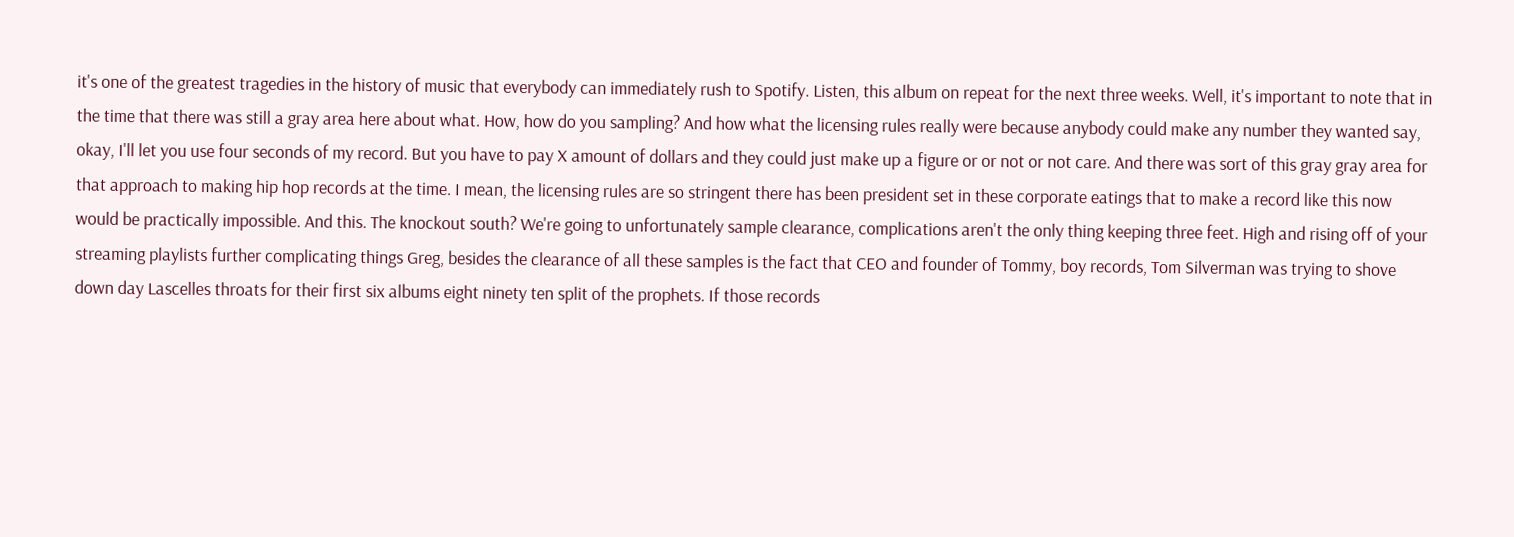it's one of the greatest tragedies in the history of music that everybody can immediately rush to Spotify. Listen, this album on repeat for the next three weeks. Well, it's important to note that in the time that there was still a gray area here about what. How, how do you sampling? And how what the licensing rules really were because anybody could make any number they wanted say, okay, I'll let you use four seconds of my record. But you have to pay X amount of dollars and they could just make up a figure or or not or not care. And there was sort of this gray gray area for that approach to making hip hop records at the time. I mean, the licensing rules are so stringent there has been president set in these corporate eatings that to make a record like this now would be practically impossible. And this. The knockout south? We're going to unfortunately sample clearance, complications aren't the only thing keeping three feet. High and rising off of your streaming playlists further complicating things Greg, besides the clearance of all these samples is the fact that CEO and founder of Tommy, boy records, Tom Silverman was trying to shove down day Lascelles throats for their first six albums eight ninety ten split of the prophets. If those records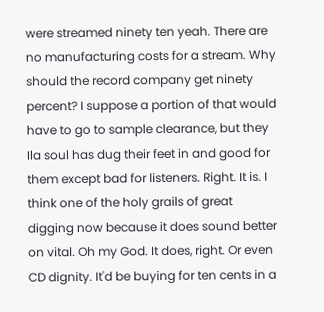were streamed ninety ten yeah. There are no manufacturing costs for a stream. Why should the record company get ninety percent? I suppose a portion of that would have to go to sample clearance, but they Ila soul has dug their feet in and good for them except bad for listeners. Right. It is. I think one of the holy grails of great digging now because it does sound better on vital. Oh my God. It does, right. Or even CD dignity. It'd be buying for ten cents in a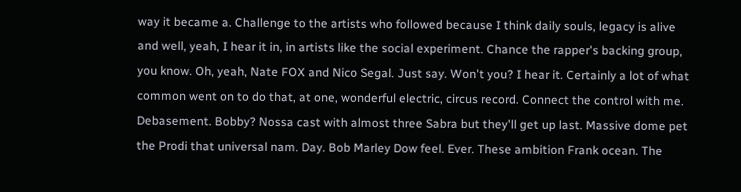way it became a. Challenge to the artists who followed because I think daily souls, legacy is alive and well, yeah, I hear it in, in artists like the social experiment. Chance the rapper's backing group, you know. Oh, yeah, Nate FOX and Nico Segal. Just say. Won't you? I hear it. Certainly a lot of what common went on to do that, at one, wonderful electric, circus record. Connect the control with me. Debasement. Bobby? Nossa cast with almost three Sabra but they'll get up last. Massive dome pet the Prodi that universal nam. Day. Bob Marley Dow feel. Ever. These ambition Frank ocean. The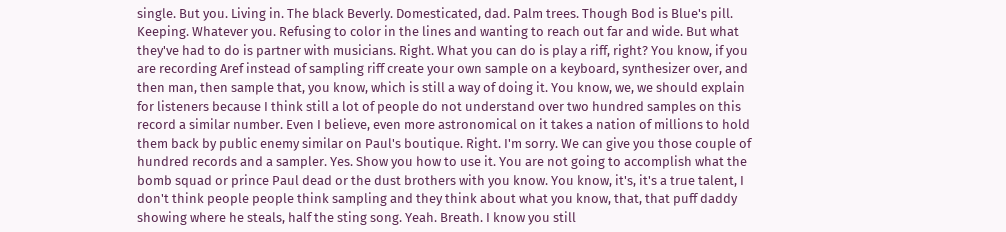single. But you. Living in. The black Beverly. Domesticated, dad. Palm trees. Though Bod is Blue's pill. Keeping. Whatever you. Refusing to color in the lines and wanting to reach out far and wide. But what they've had to do is partner with musicians. Right. What you can do is play a riff, right? You know, if you are recording Aref instead of sampling riff create your own sample on a keyboard, synthesizer over, and then man, then sample that, you know, which is still a way of doing it. You know, we, we should explain for listeners because I think still a lot of people do not understand over two hundred samples on this record a similar number. Even I believe, even more astronomical on it takes a nation of millions to hold them back by public enemy similar on Paul's boutique. Right. I'm sorry. We can give you those couple of hundred records and a sampler. Yes. Show you how to use it. You are not going to accomplish what the bomb squad or prince Paul dead or the dust brothers with you know. You know, it's, it's a true talent, I don't think people people think sampling and they think about what you know, that, that puff daddy showing where he steals, half the sting song. Yeah. Breath. I know you still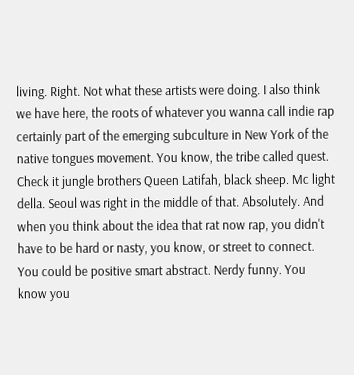living. Right. Not what these artists were doing. I also think we have here, the roots of whatever you wanna call indie rap certainly part of the emerging subculture in New York of the native tongues movement. You know, the tribe called quest. Check it jungle brothers Queen Latifah, black sheep. Mc light della. Seoul was right in the middle of that. Absolutely. And when you think about the idea that rat now rap, you didn't have to be hard or nasty, you know, or street to connect. You could be positive smart abstract. Nerdy funny. You know you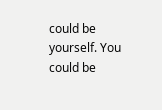could be yourself. You could be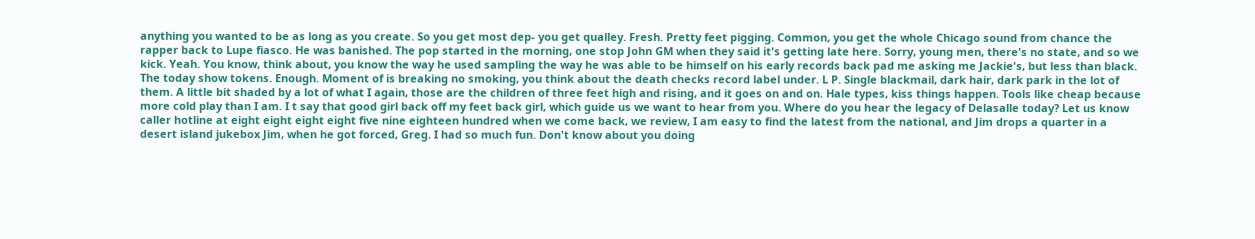anything you wanted to be as long as you create. So you get most dep- you get qualley. Fresh. Pretty feet pigging. Common, you get the whole Chicago sound from chance the rapper back to Lupe fiasco. He was banished. The pop started in the morning, one stop John GM when they said it's getting late here. Sorry, young men, there's no state, and so we kick. Yeah. You know, think about, you know the way he used sampling the way he was able to be himself on his early records back pad me asking me Jackie's, but less than black. The today show tokens. Enough. Moment of is breaking no smoking, you think about the death checks record label under. L P. Single blackmail, dark hair, dark park in the lot of them. A little bit shaded by a lot of what I again, those are the children of three feet high and rising, and it goes on and on. Hale types, kiss things happen. Tools like cheap because more cold play than I am. I t say that good girl back off my feet back girl, which guide us we want to hear from you. Where do you hear the legacy of Delasalle today? Let us know caller hotline at eight eight eight eight five nine eighteen hundred when we come back, we review, I am easy to find the latest from the national, and Jim drops a quarter in a desert island jukebox Jim, when he got forced, Greg. I had so much fun. Don't know about you doing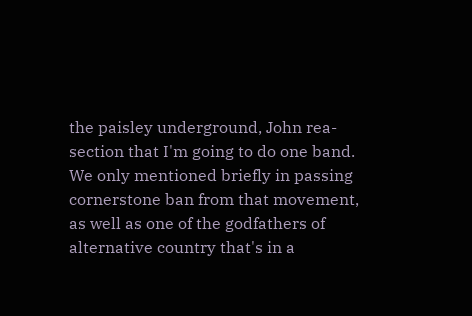the paisley underground, John rea- section that I'm going to do one band. We only mentioned briefly in passing cornerstone ban from that movement, as well as one of the godfathers of alternative country that's in a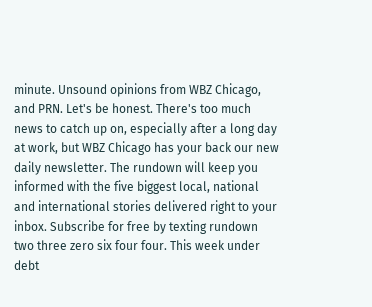minute. Unsound opinions from WBZ Chicago, and PRN. Let's be honest. There's too much news to catch up on, especially after a long day at work, but WBZ Chicago has your back our new daily newsletter. The rundown will keep you informed with the five biggest local, national and international stories delivered right to your inbox. Subscribe for free by texting rundown two three zero six four four. This week under debt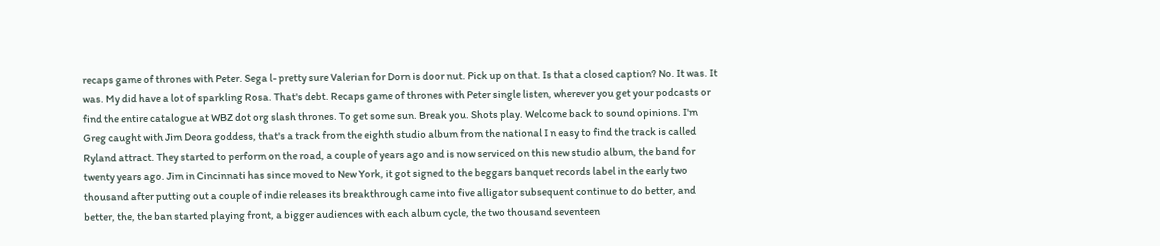recaps game of thrones with Peter. Sega l- pretty sure Valerian for Dorn is door nut. Pick up on that. Is that a closed caption? No. It was. It was. My did have a lot of sparkling Rosa. That's debt. Recaps game of thrones with Peter single listen, wherever you get your podcasts or find the entire catalogue at WBZ dot org slash thrones. To get some sun. Break you. Shots play. Welcome back to sound opinions. I'm Greg caught with Jim Deora goddess, that's a track from the eighth studio album from the national I n easy to find the track is called Ryland attract. They started to perform on the road, a couple of years ago and is now serviced on this new studio album, the band for twenty years ago. Jim in Cincinnati has since moved to New York, it got signed to the beggars banquet records label in the early two thousand after putting out a couple of indie releases its breakthrough came into five alligator subsequent continue to do better, and better, the, the ban started playing front, a bigger audiences with each album cycle, the two thousand seventeen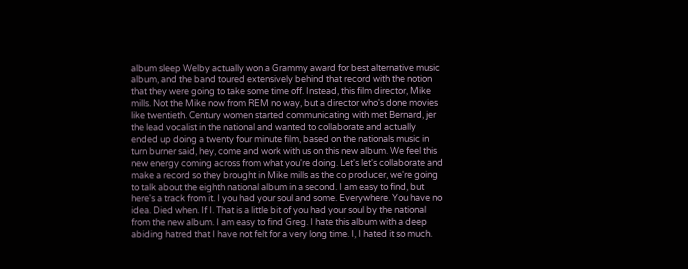album sleep Welby actually won a Grammy award for best alternative music album, and the band toured extensively behind that record with the notion that they were going to take some time off. Instead, this film director, Mike mills. Not the Mike now from REM no way, but a director who's done movies like twentieth. Century women started communicating with met Bernard, jer the lead vocalist in the national and wanted to collaborate and actually ended up doing a twenty four minute film, based on the nationals music in turn burner said, hey, come and work with us on this new album. We feel this new energy coming across from what you're doing. Let's let's collaborate and make a record so they brought in Mike mills as the co producer, we're going to talk about the eighth national album in a second. I am easy to find, but here's a track from it. I you had your soul and some. Everywhere. You have no idea. Died when. If I. That is a little bit of you had your soul by the national from the new album. I am easy to find Greg. I hate this album with a deep abiding hatred that I have not felt for a very long time. I, I hated it so much.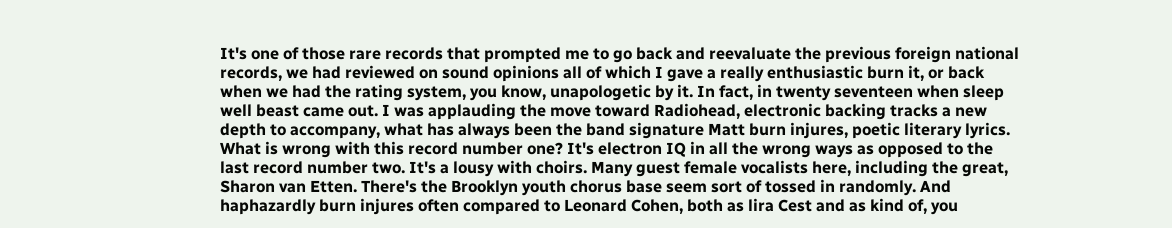It's one of those rare records that prompted me to go back and reevaluate the previous foreign national records, we had reviewed on sound opinions all of which I gave a really enthusiastic burn it, or back when we had the rating system, you know, unapologetic by it. In fact, in twenty seventeen when sleep well beast came out. I was applauding the move toward Radiohead, electronic backing tracks a new depth to accompany, what has always been the band signature Matt burn injures, poetic literary lyrics. What is wrong with this record number one? It's electron IQ in all the wrong ways as opposed to the last record number two. It's a lousy with choirs. Many guest female vocalists here, including the great, Sharon van Etten. There's the Brooklyn youth chorus base seem sort of tossed in randomly. And haphazardly burn injures often compared to Leonard Cohen, both as lira Cest and as kind of, you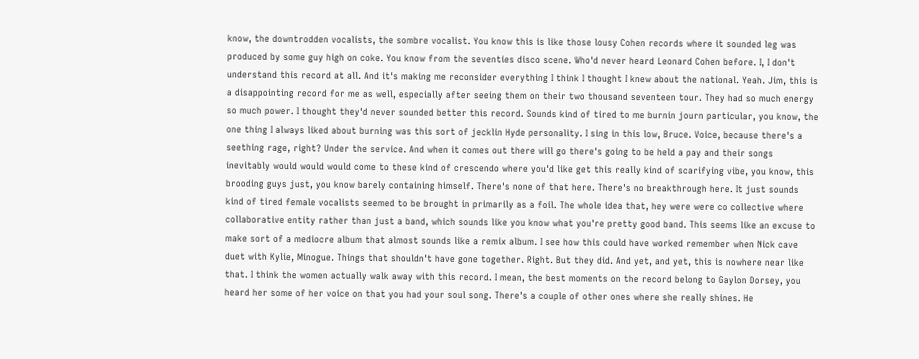know, the downtrodden vocalists, the sombre vocalist. You know this is like those lousy Cohen records where it sounded leg was produced by some guy high on coke. You know from the seventies disco scene. Who'd never heard Leonard Cohen before. I, I don't understand this record at all. And it's making me reconsider everything I think I thought I knew about the national. Yeah. Jim, this is a disappointing record for me as well, especially after seeing them on their two thousand seventeen tour. They had so much energy so much power. I thought they'd never sounded better this record. Sounds kind of tired to me burnin journ particular, you know, the one thing I always liked about burning was this sort of jecklin Hyde personality. I sing in this low, Bruce. Voice, because there's a seething rage, right? Under the service. And when it comes out there will go there's going to be held a pay and their songs inevitably would would would come to these kind of crescendo where you'd like get this really kind of scarifying vibe, you know, this brooding guys just, you know barely containing himself. There's none of that here. There's no breakthrough here. It just sounds kind of tired female vocalists seemed to be brought in primarily as a foil. The whole idea that, hey were were co collective where collaborative entity rather than just a band, which sounds like you know what you're pretty good band. This seems like an excuse to make sort of a mediocre album that almost sounds like a remix album. I see how this could have worked remember when Nick cave duet with Kylie, Minogue. Things that shouldn't have gone together. Right. But they did. And yet, and yet, this is nowhere near like that. I think the women actually walk away with this record. I mean, the best moments on the record belong to Gaylon Dorsey, you heard her some of her voice on that you had your soul song. There's a couple of other ones where she really shines. He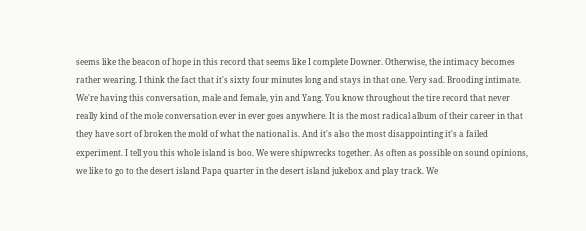seems like the beacon of hope in this record that seems like I complete Downer. Otherwise, the intimacy becomes rather wearing. I think the fact that it's sixty four minutes long and stays in that one. Very sad. Brooding intimate. We're having this conversation, male and female, yin and Yang. You know throughout the tire record that never really kind of the mole conversation ever in ever goes anywhere. It is the most radical album of their career in that they have sort of broken the mold of what the national is. And it's also the most disappointing it's a failed experiment. I tell you this whole island is boo. We were shipwrecks together. As often as possible on sound opinions, we like to go to the desert island Papa quarter in the desert island jukebox and play track. We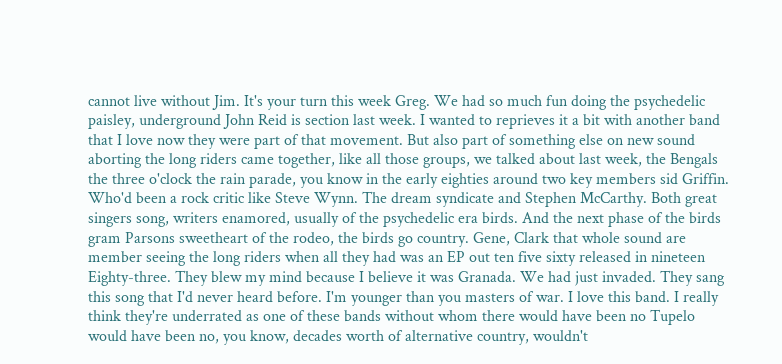cannot live without Jim. It's your turn this week Greg. We had so much fun doing the psychedelic paisley, underground John Reid is section last week. I wanted to reprieves it a bit with another band that I love now they were part of that movement. But also part of something else on new sound aborting the long riders came together, like all those groups, we talked about last week, the Bengals the three o'clock the rain parade, you know in the early eighties around two key members sid Griffin. Who'd been a rock critic like Steve Wynn. The dream syndicate and Stephen McCarthy. Both great singers song, writers enamored, usually of the psychedelic era birds. And the next phase of the birds gram Parsons sweetheart of the rodeo, the birds go country. Gene, Clark that whole sound are member seeing the long riders when all they had was an EP out ten five sixty released in nineteen Eighty-three. They blew my mind because I believe it was Granada. We had just invaded. They sang this song that I'd never heard before. I'm younger than you masters of war. I love this band. I really think they're underrated as one of these bands without whom there would have been no Tupelo would have been no, you know, decades worth of alternative country, wouldn't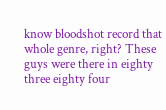know bloodshot record that whole genre, right? These guys were there in eighty three eighty four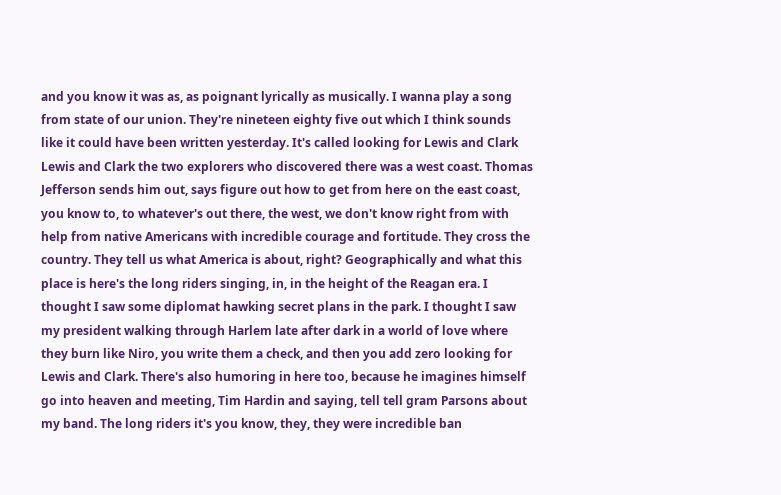and you know it was as, as poignant lyrically as musically. I wanna play a song from state of our union. They're nineteen eighty five out which I think sounds like it could have been written yesterday. It's called looking for Lewis and Clark Lewis and Clark the two explorers who discovered there was a west coast. Thomas Jefferson sends him out, says figure out how to get from here on the east coast, you know to, to whatever's out there, the west, we don't know right from with help from native Americans with incredible courage and fortitude. They cross the country. They tell us what America is about, right? Geographically and what this place is here's the long riders singing, in, in the height of the Reagan era. I thought I saw some diplomat hawking secret plans in the park. I thought I saw my president walking through Harlem late after dark in a world of love where they burn like Niro, you write them a check, and then you add zero looking for Lewis and Clark. There's also humoring in here too, because he imagines himself go into heaven and meeting, Tim Hardin and saying, tell tell gram Parsons about my band. The long riders it's you know, they, they were incredible ban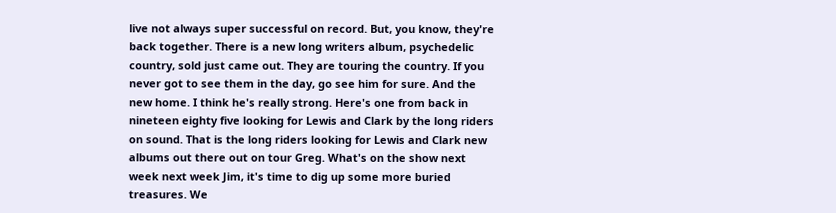live not always super successful on record. But, you know, they're back together. There is a new long writers album, psychedelic country, sold just came out. They are touring the country. If you never got to see them in the day, go see him for sure. And the new home. I think he's really strong. Here's one from back in nineteen eighty five looking for Lewis and Clark by the long riders on sound. That is the long riders looking for Lewis and Clark new albums out there out on tour Greg. What's on the show next week next week Jim, it's time to dig up some more buried treasures. We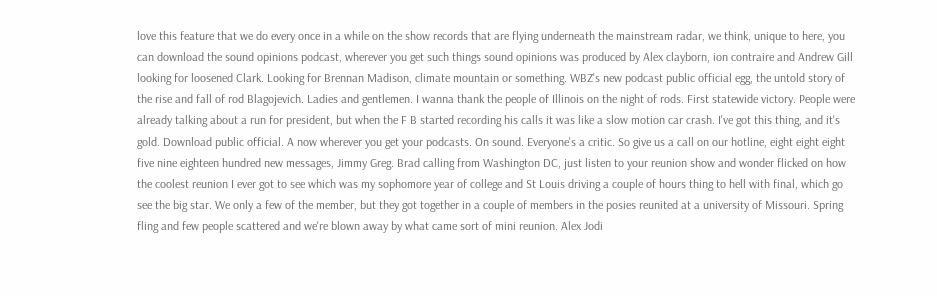love this feature that we do every once in a while on the show records that are flying underneath the mainstream radar, we think, unique to here, you can download the sound opinions podcast, wherever you get such things sound opinions was produced by Alex clayborn, ion contraire and Andrew Gill looking for loosened Clark. Looking for Brennan Madison, climate mountain or something. WBZ's new podcast public official egg, the untold story of the rise and fall of rod Blagojevich. Ladies and gentlemen. I wanna thank the people of Illinois on the night of rods. First statewide victory. People were already talking about a run for president, but when the F B started recording his calls it was like a slow motion car crash. I've got this thing, and it's gold. Download public official. A now wherever you get your podcasts. On sound. Everyone's a critic. So give us a call on our hotline, eight eight eight five nine eighteen hundred new messages, Jimmy Greg. Brad calling from Washington DC, just listen to your reunion show and wonder flicked on how the coolest reunion I ever got to see which was my sophomore year of college and St Louis driving a couple of hours thing to hell with final, which go see the big star. We only a few of the member, but they got together in a couple of members in the posies reunited at a university of Missouri. Spring fling and few people scattered and we're blown away by what came sort of mini reunion. Alex Jodi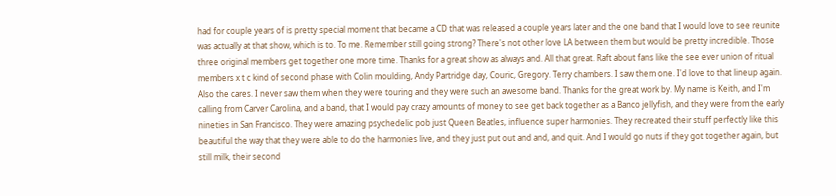had for couple years of is pretty special moment that became a CD that was released a couple years later and the one band that I would love to see reunite was actually at that show, which is to. To me. Remember still going strong? There's not other love LA between them but would be pretty incredible. Those three original members get together one more time. Thanks for a great show as always and. All that great. Raft about fans like the see ever union of ritual members x t c kind of second phase with Colin moulding, Andy Partridge day, Couric, Gregory. Terry chambers. I saw them one. I'd love to that lineup again. Also the cares. I never saw them when they were touring and they were such an awesome band. Thanks for the great work by. My name is Keith, and I'm calling from Carver Carolina, and a band, that I would pay crazy amounts of money to see get back together as a Banco jellyfish, and they were from the early nineties in San Francisco. They were amazing psychedelic pob just Queen Beatles, influence super harmonies. They recreated their stuff perfectly like this beautiful the way that they were able to do the harmonies live, and they just put out and and, and quit. And I would go nuts if they got together again, but still milk, their second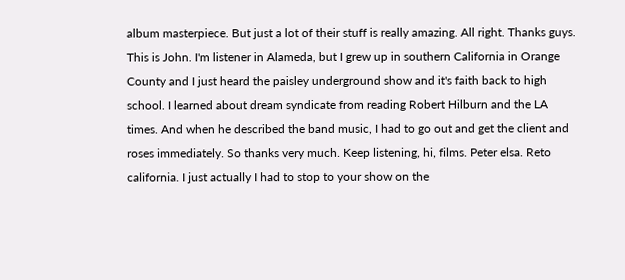album masterpiece. But just a lot of their stuff is really amazing. All right. Thanks guys. This is John. I'm listener in Alameda, but I grew up in southern California in Orange County and I just heard the paisley underground show and it's faith back to high school. I learned about dream syndicate from reading Robert Hilburn and the LA times. And when he described the band music, I had to go out and get the client and roses immediately. So thanks very much. Keep listening, hi, films. Peter elsa. Reto california. I just actually I had to stop to your show on the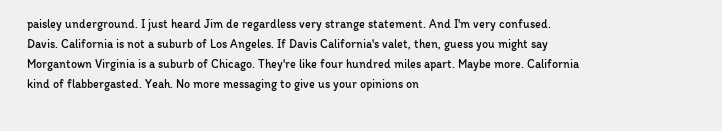paisley underground. I just heard Jim de regardless very strange statement. And I'm very confused. Davis. California is not a suburb of Los Angeles. If Davis California's valet, then, guess you might say Morgantown Virginia is a suburb of Chicago. They're like four hundred miles apart. Maybe more. California kind of flabbergasted. Yeah. No more messaging to give us your opinions on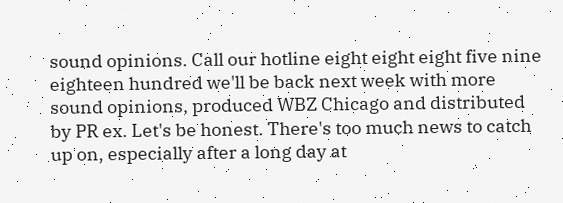sound opinions. Call our hotline eight eight eight five nine eighteen hundred we'll be back next week with more sound opinions, produced WBZ Chicago and distributed by PR ex. Let's be honest. There's too much news to catch up on, especially after a long day at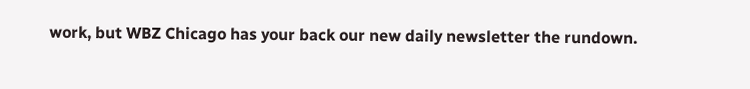work, but WBZ Chicago has your back our new daily newsletter the rundown.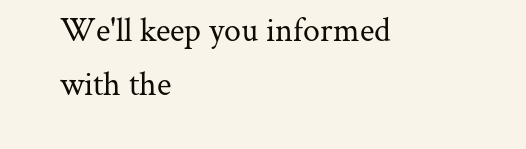We'll keep you informed with the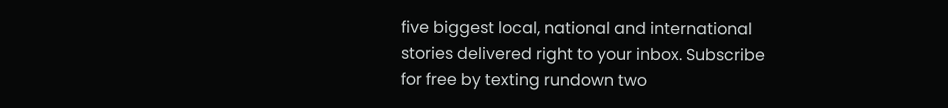five biggest local, national and international stories delivered right to your inbox. Subscribe for free by texting rundown two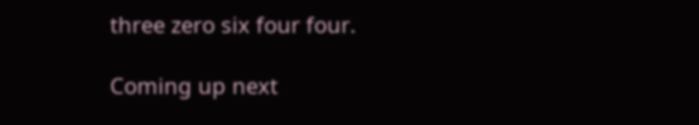three zero six four four.

Coming up next